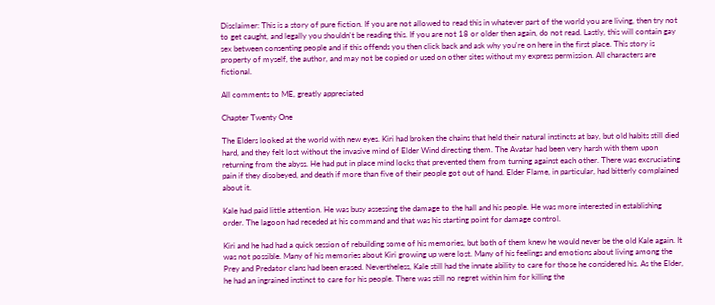Disclaimer: This is a story of pure fiction. If you are not allowed to read this in whatever part of the world you are living, then try not to get caught, and legally you shouldn't be reading this. If you are not 18 or older then again, do not read. Lastly, this will contain gay sex between consenting people and if this offends you then click back and ask why you're on here in the first place. This story is property of myself, the author, and may not be copied or used on other sites without my express permission. All characters are fictional.

All comments to ME, greatly appreciated

Chapter Twenty One

The Elders looked at the world with new eyes. Kiri had broken the chains that held their natural instincts at bay, but old habits still died hard, and they felt lost without the invasive mind of Elder Wind directing them. The Avatar had been very harsh with them upon returning from the abyss. He had put in place mind locks that prevented them from turning against each other. There was excruciating pain if they disobeyed, and death if more than five of their people got out of hand. Elder Flame, in particular, had bitterly complained about it.

Kale had paid little attention. He was busy assessing the damage to the hall and his people. He was more interested in establishing order. The lagoon had receded at his command and that was his starting point for damage control.

Kiri and he had had a quick session of rebuilding some of his memories, but both of them knew he would never be the old Kale again. It was not possible. Many of his memories about Kiri growing up were lost. Many of his feelings and emotions about living among the Prey and Predator clans had been erased. Nevertheless, Kale still had the innate ability to care for those he considered his. As the Elder, he had an ingrained instinct to care for his people. There was still no regret within him for killing the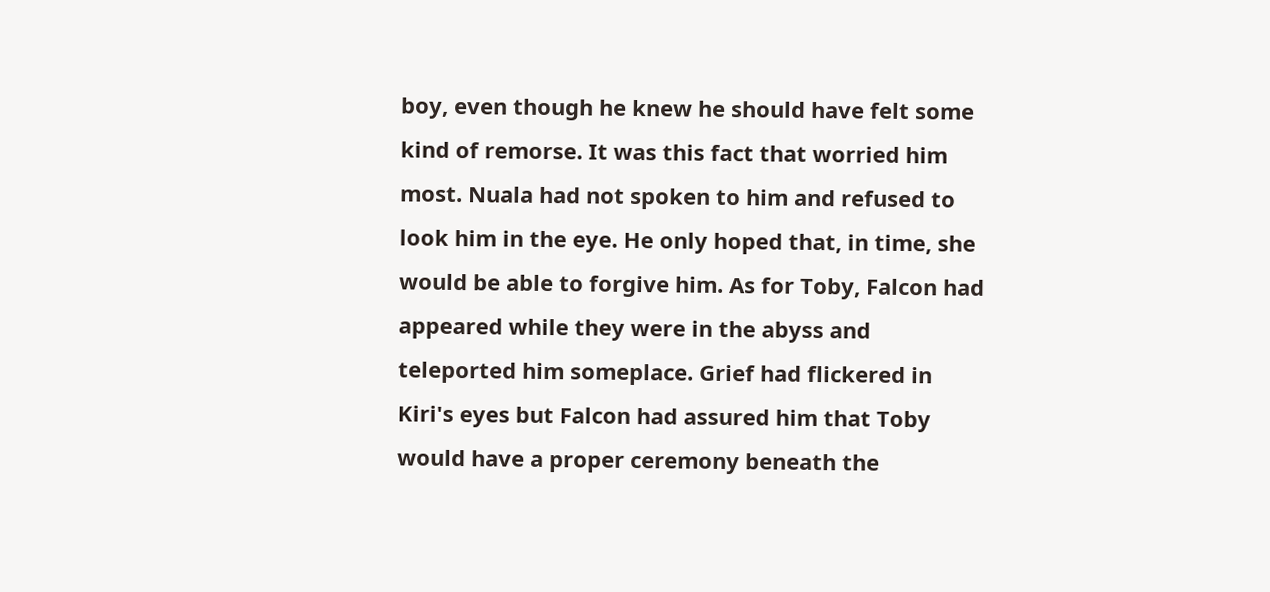boy, even though he knew he should have felt some kind of remorse. It was this fact that worried him most. Nuala had not spoken to him and refused to look him in the eye. He only hoped that, in time, she would be able to forgive him. As for Toby, Falcon had appeared while they were in the abyss and teleported him someplace. Grief had flickered in Kiri's eyes but Falcon had assured him that Toby would have a proper ceremony beneath the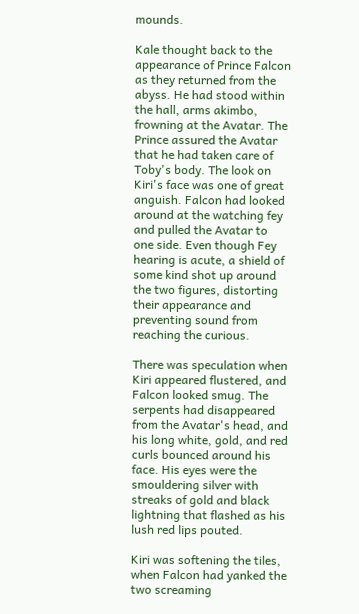mounds.

Kale thought back to the appearance of Prince Falcon as they returned from the abyss. He had stood within the hall, arms akimbo, frowning at the Avatar. The Prince assured the Avatar that he had taken care of Toby's body. The look on Kiri's face was one of great anguish. Falcon had looked around at the watching fey and pulled the Avatar to one side. Even though Fey hearing is acute, a shield of some kind shot up around the two figures, distorting their appearance and preventing sound from reaching the curious.

There was speculation when Kiri appeared flustered, and Falcon looked smug. The serpents had disappeared from the Avatar's head, and his long white, gold, and red curls bounced around his face. His eyes were the smouldering silver with streaks of gold and black lightning that flashed as his lush red lips pouted.

Kiri was softening the tiles, when Falcon had yanked the two screaming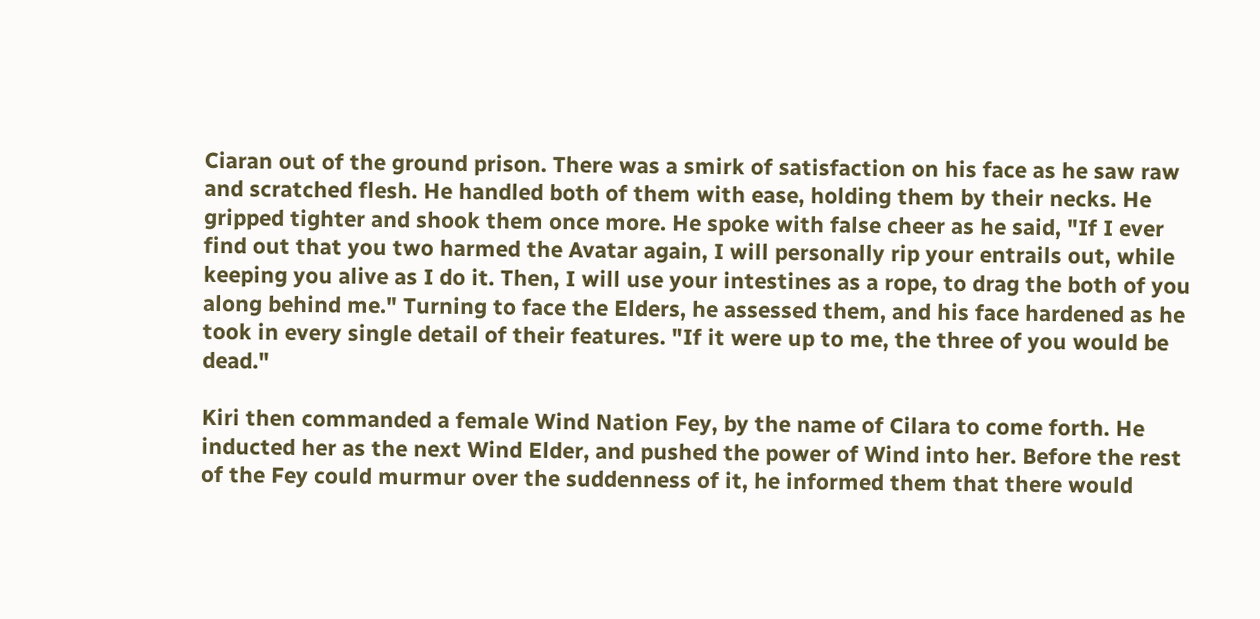Ciaran out of the ground prison. There was a smirk of satisfaction on his face as he saw raw and scratched flesh. He handled both of them with ease, holding them by their necks. He gripped tighter and shook them once more. He spoke with false cheer as he said, "If I ever find out that you two harmed the Avatar again, I will personally rip your entrails out, while keeping you alive as I do it. Then, I will use your intestines as a rope, to drag the both of you along behind me." Turning to face the Elders, he assessed them, and his face hardened as he took in every single detail of their features. "If it were up to me, the three of you would be dead."

Kiri then commanded a female Wind Nation Fey, by the name of Cilara to come forth. He inducted her as the next Wind Elder, and pushed the power of Wind into her. Before the rest of the Fey could murmur over the suddenness of it, he informed them that there would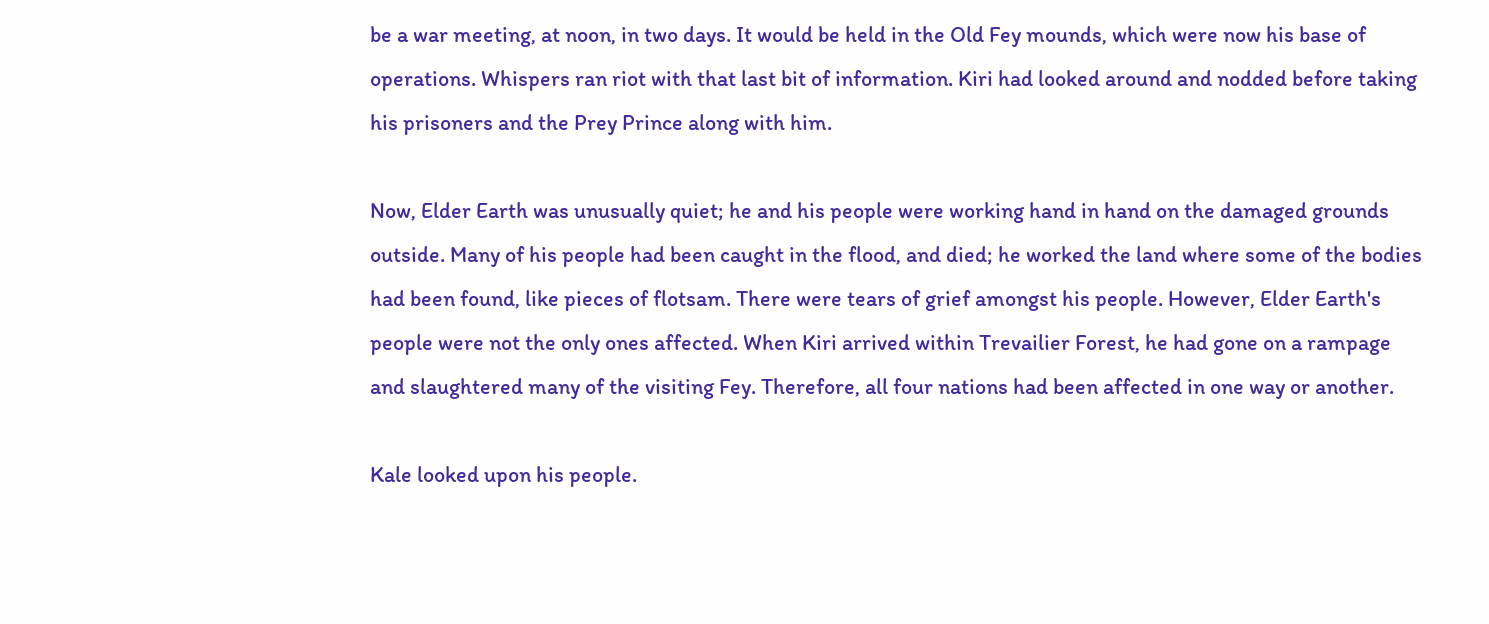be a war meeting, at noon, in two days. It would be held in the Old Fey mounds, which were now his base of operations. Whispers ran riot with that last bit of information. Kiri had looked around and nodded before taking his prisoners and the Prey Prince along with him.

Now, Elder Earth was unusually quiet; he and his people were working hand in hand on the damaged grounds outside. Many of his people had been caught in the flood, and died; he worked the land where some of the bodies had been found, like pieces of flotsam. There were tears of grief amongst his people. However, Elder Earth's people were not the only ones affected. When Kiri arrived within Trevailier Forest, he had gone on a rampage and slaughtered many of the visiting Fey. Therefore, all four nations had been affected in one way or another.

Kale looked upon his people.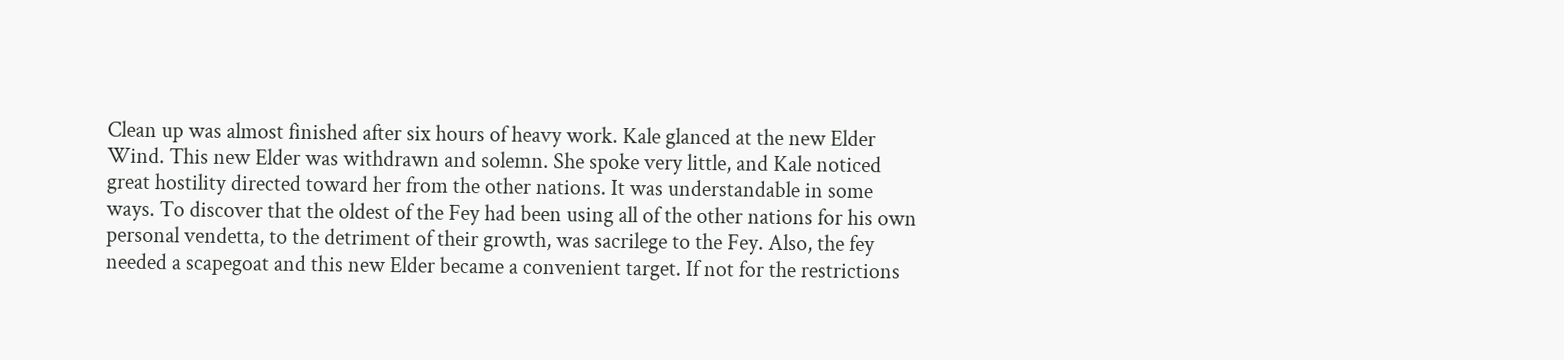Clean up was almost finished after six hours of heavy work. Kale glanced at the new Elder Wind. This new Elder was withdrawn and solemn. She spoke very little, and Kale noticed great hostility directed toward her from the other nations. It was understandable in some ways. To discover that the oldest of the Fey had been using all of the other nations for his own personal vendetta, to the detriment of their growth, was sacrilege to the Fey. Also, the fey needed a scapegoat and this new Elder became a convenient target. If not for the restrictions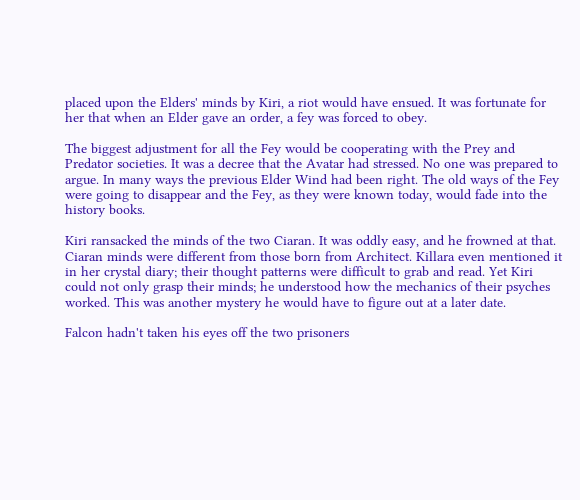placed upon the Elders' minds by Kiri, a riot would have ensued. It was fortunate for her that when an Elder gave an order, a fey was forced to obey.

The biggest adjustment for all the Fey would be cooperating with the Prey and Predator societies. It was a decree that the Avatar had stressed. No one was prepared to argue. In many ways the previous Elder Wind had been right. The old ways of the Fey were going to disappear and the Fey, as they were known today, would fade into the history books.

Kiri ransacked the minds of the two Ciaran. It was oddly easy, and he frowned at that. Ciaran minds were different from those born from Architect. Killara even mentioned it in her crystal diary; their thought patterns were difficult to grab and read. Yet Kiri could not only grasp their minds; he understood how the mechanics of their psyches worked. This was another mystery he would have to figure out at a later date.

Falcon hadn't taken his eyes off the two prisoners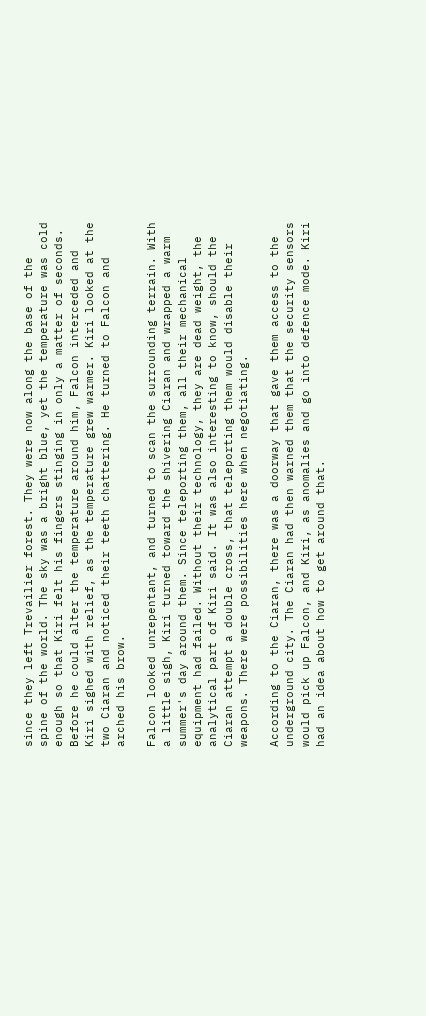since they left Trevailier forest. They were now along the base of the spine of the world. The sky was a bright blue, yet the temperature was cold enough so that Kiri felt his fingers stinging in only a matter of seconds. Before he could alter the temperature around him, Falcon interceded and Kiri sighed with relief, as the temperature grew warmer. Kiri looked at the two Ciaran and noticed their teeth chattering. He turned to Falcon and arched his brow.

Falcon looked unrepentant, and turned to scan the surrounding terrain. With a little sigh, Kiri turned toward the shivering Ciaran and wrapped a warm summer's day around them. Since teleporting them, all their mechanical equipment had failed. Without their technology, they are dead weight, the analytical part of Kiri said. It was also interesting to know, should the Ciaran attempt a double cross, that teleporting them would disable their weapons. There were possibilities here when negotiating.

According to the Ciaran, there was a doorway that gave them access to the underground city. The Ciaran had then warned them that the security sensors would pick up Falcon, and Kiri, as anomalies and go into defence mode. Kiri had an idea about how to get around that.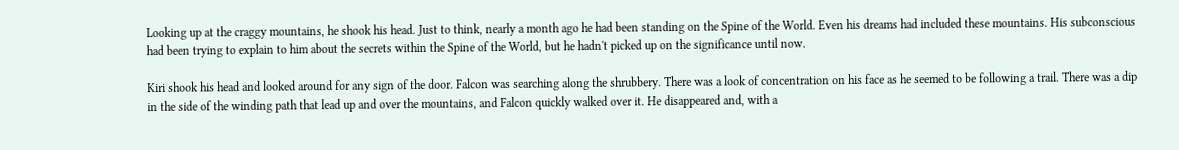Looking up at the craggy mountains, he shook his head. Just to think, nearly a month ago he had been standing on the Spine of the World. Even his dreams had included these mountains. His subconscious had been trying to explain to him about the secrets within the Spine of the World, but he hadn't picked up on the significance until now.

Kiri shook his head and looked around for any sign of the door. Falcon was searching along the shrubbery. There was a look of concentration on his face as he seemed to be following a trail. There was a dip in the side of the winding path that lead up and over the mountains, and Falcon quickly walked over it. He disappeared and, with a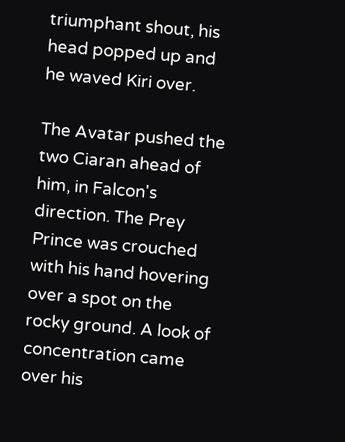triumphant shout, his head popped up and he waved Kiri over.

The Avatar pushed the two Ciaran ahead of him, in Falcon's direction. The Prey Prince was crouched with his hand hovering over a spot on the rocky ground. A look of concentration came over his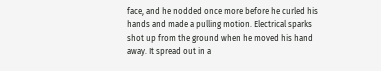face, and he nodded once more before he curled his hands and made a pulling motion. Electrical sparks shot up from the ground when he moved his hand away. It spread out in a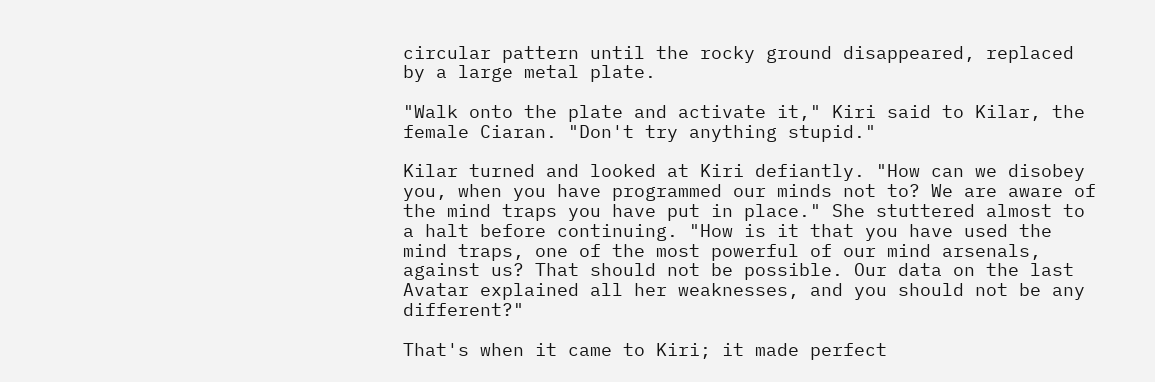circular pattern until the rocky ground disappeared, replaced by a large metal plate.

"Walk onto the plate and activate it," Kiri said to Kilar, the female Ciaran. "Don't try anything stupid."

Kilar turned and looked at Kiri defiantly. "How can we disobey you, when you have programmed our minds not to? We are aware of the mind traps you have put in place." She stuttered almost to a halt before continuing. "How is it that you have used the mind traps, one of the most powerful of our mind arsenals, against us? That should not be possible. Our data on the last Avatar explained all her weaknesses, and you should not be any different?"

That's when it came to Kiri; it made perfect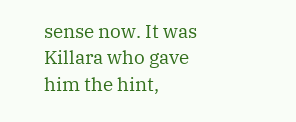sense now. It was Killara who gave him the hint,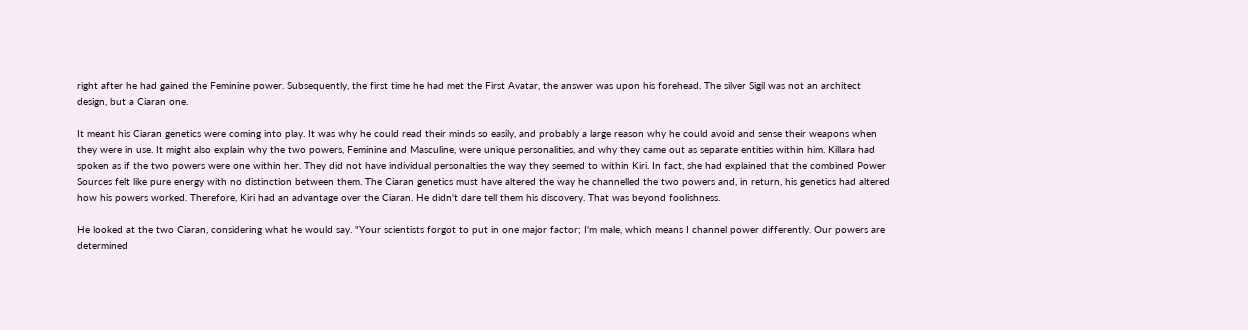right after he had gained the Feminine power. Subsequently, the first time he had met the First Avatar, the answer was upon his forehead. The silver Sigil was not an architect design, but a Ciaran one.

It meant his Ciaran genetics were coming into play. It was why he could read their minds so easily, and probably a large reason why he could avoid and sense their weapons when they were in use. It might also explain why the two powers, Feminine and Masculine, were unique personalities, and why they came out as separate entities within him. Killara had spoken as if the two powers were one within her. They did not have individual personalties the way they seemed to within Kiri. In fact, she had explained that the combined Power Sources felt like pure energy with no distinction between them. The Ciaran genetics must have altered the way he channelled the two powers and, in return, his genetics had altered how his powers worked. Therefore, Kiri had an advantage over the Ciaran. He didn't dare tell them his discovery. That was beyond foolishness.

He looked at the two Ciaran, considering what he would say. "Your scientists forgot to put in one major factor; I'm male, which means I channel power differently. Our powers are determined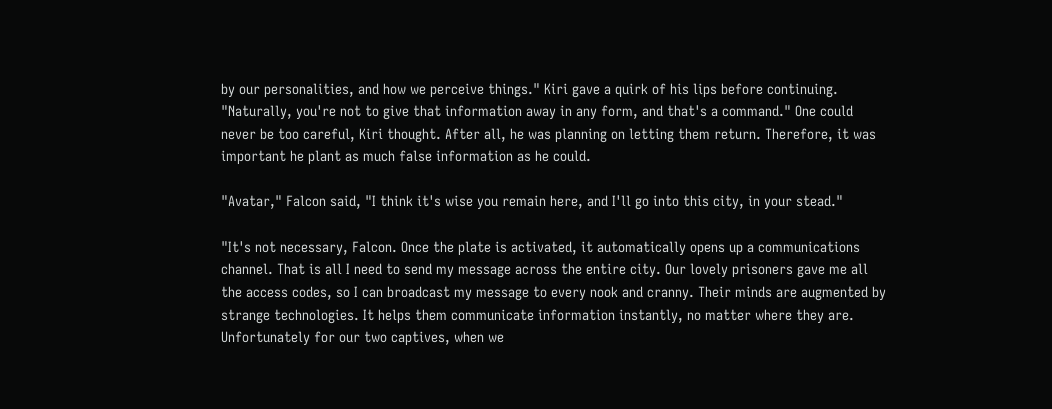by our personalities, and how we perceive things." Kiri gave a quirk of his lips before continuing. "Naturally, you're not to give that information away in any form, and that's a command." One could never be too careful, Kiri thought. After all, he was planning on letting them return. Therefore, it was important he plant as much false information as he could.

"Avatar," Falcon said, "I think it's wise you remain here, and I'll go into this city, in your stead."

"It's not necessary, Falcon. Once the plate is activated, it automatically opens up a communications channel. That is all I need to send my message across the entire city. Our lovely prisoners gave me all the access codes, so I can broadcast my message to every nook and cranny. Their minds are augmented by strange technologies. It helps them communicate information instantly, no matter where they are. Unfortunately for our two captives, when we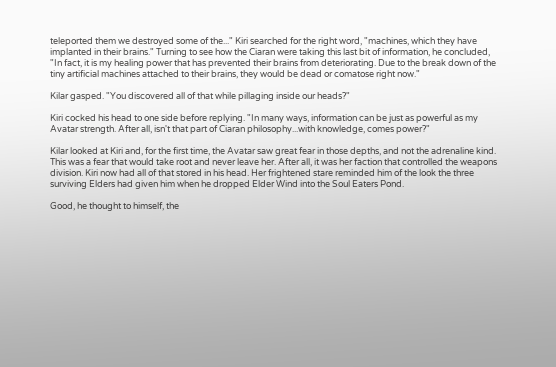teleported them we destroyed some of the..." Kiri searched for the right word, "machines, which they have implanted in their brains." Turning to see how the Ciaran were taking this last bit of information, he concluded, "In fact, it is my healing power that has prevented their brains from deteriorating. Due to the break down of the tiny artificial machines attached to their brains, they would be dead or comatose right now."

Kilar gasped. "You discovered all of that while pillaging inside our heads?"

Kiri cocked his head to one side before replying. "In many ways, information can be just as powerful as my Avatar strength. After all, isn't that part of Ciaran philosophy...with knowledge, comes power?"

Kilar looked at Kiri and, for the first time, the Avatar saw great fear in those depths, and not the adrenaline kind. This was a fear that would take root and never leave her. After all, it was her faction that controlled the weapons division. Kiri now had all of that stored in his head. Her frightened stare reminded him of the look the three surviving Elders had given him when he dropped Elder Wind into the Soul Eaters Pond.

Good, he thought to himself, the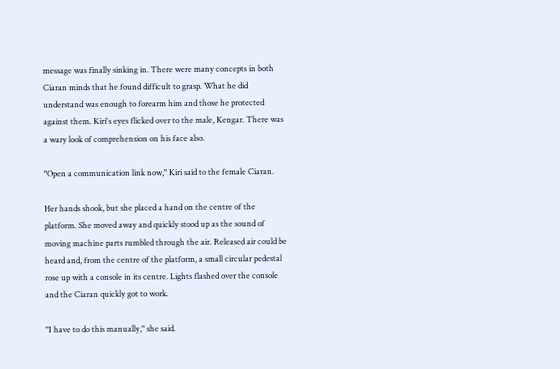message was finally sinking in. There were many concepts in both Ciaran minds that he found difficult to grasp. What he did understand was enough to forearm him and those he protected against them. Kiri's eyes flicked over to the male, Kengar. There was a wary look of comprehension on his face also.

"Open a communication link now," Kiri said to the female Ciaran.

Her hands shook, but she placed a hand on the centre of the platform. She moved away and quickly stood up as the sound of moving machine parts rumbled through the air. Released air could be heard and, from the centre of the platform, a small circular pedestal rose up with a console in its centre. Lights flashed over the console and the Ciaran quickly got to work.

"I have to do this manually," she said.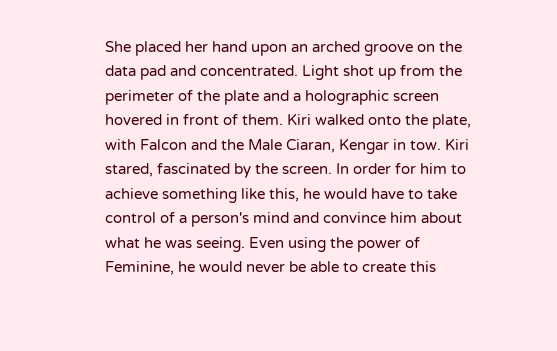She placed her hand upon an arched groove on the data pad and concentrated. Light shot up from the perimeter of the plate and a holographic screen hovered in front of them. Kiri walked onto the plate, with Falcon and the Male Ciaran, Kengar in tow. Kiri stared, fascinated by the screen. In order for him to achieve something like this, he would have to take control of a person's mind and convince him about what he was seeing. Even using the power of Feminine, he would never be able to create this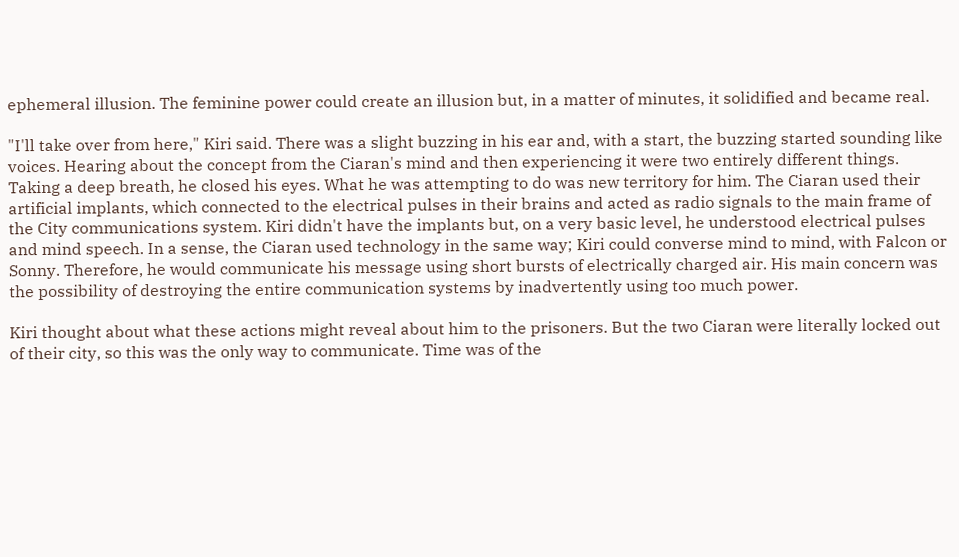ephemeral illusion. The feminine power could create an illusion but, in a matter of minutes, it solidified and became real.

"I'll take over from here," Kiri said. There was a slight buzzing in his ear and, with a start, the buzzing started sounding like voices. Hearing about the concept from the Ciaran's mind and then experiencing it were two entirely different things. Taking a deep breath, he closed his eyes. What he was attempting to do was new territory for him. The Ciaran used their artificial implants, which connected to the electrical pulses in their brains and acted as radio signals to the main frame of the City communications system. Kiri didn't have the implants but, on a very basic level, he understood electrical pulses and mind speech. In a sense, the Ciaran used technology in the same way; Kiri could converse mind to mind, with Falcon or Sonny. Therefore, he would communicate his message using short bursts of electrically charged air. His main concern was the possibility of destroying the entire communication systems by inadvertently using too much power.

Kiri thought about what these actions might reveal about him to the prisoners. But the two Ciaran were literally locked out of their city, so this was the only way to communicate. Time was of the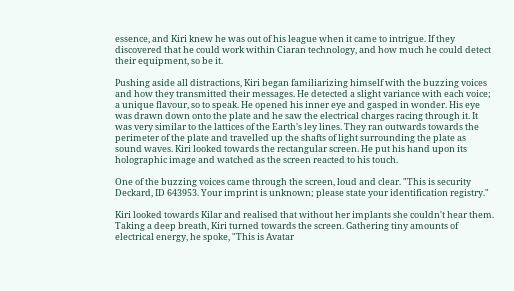essence, and Kiri knew he was out of his league when it came to intrigue. If they discovered that he could work within Ciaran technology, and how much he could detect their equipment, so be it.

Pushing aside all distractions, Kiri began familiarizing himself with the buzzing voices and how they transmitted their messages. He detected a slight variance with each voice; a unique flavour, so to speak. He opened his inner eye and gasped in wonder. His eye was drawn down onto the plate and he saw the electrical charges racing through it. It was very similar to the lattices of the Earth's ley lines. They ran outwards towards the perimeter of the plate and travelled up the shafts of light surrounding the plate as sound waves. Kiri looked towards the rectangular screen. He put his hand upon its holographic image and watched as the screen reacted to his touch.

One of the buzzing voices came through the screen, loud and clear. "This is security Deckard, ID 643953. Your imprint is unknown; please state your identification registry."

Kiri looked towards Kilar and realised that without her implants she couldn't hear them. Taking a deep breath, Kiri turned towards the screen. Gathering tiny amounts of electrical energy, he spoke, "This is Avatar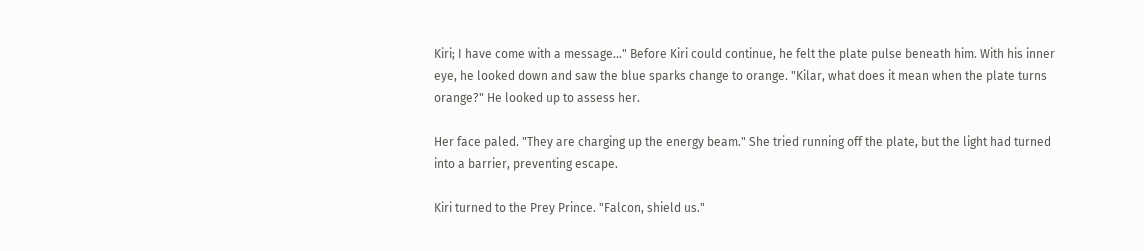Kiri; I have come with a message..." Before Kiri could continue, he felt the plate pulse beneath him. With his inner eye, he looked down and saw the blue sparks change to orange. "Kilar, what does it mean when the plate turns orange?" He looked up to assess her.

Her face paled. "They are charging up the energy beam." She tried running off the plate, but the light had turned into a barrier, preventing escape.

Kiri turned to the Prey Prince. "Falcon, shield us."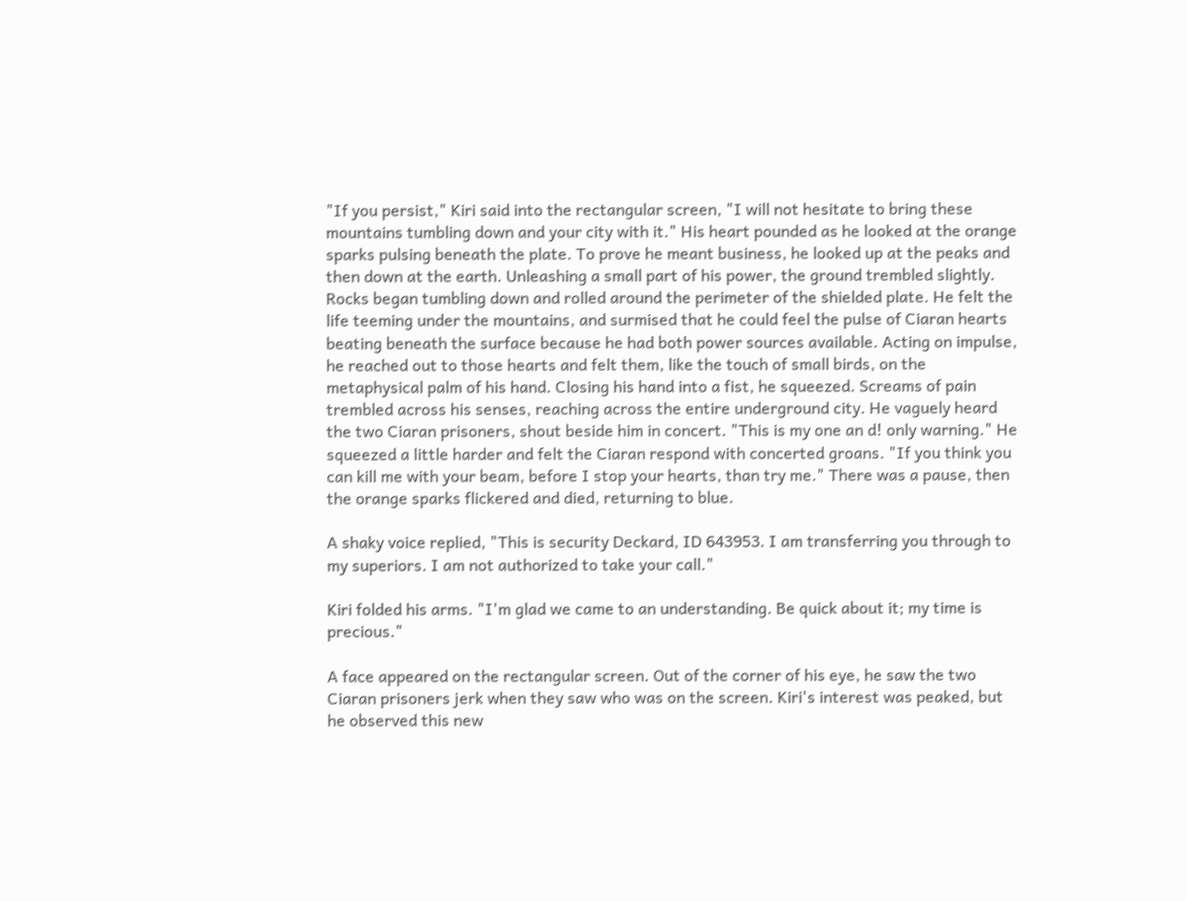"If you persist," Kiri said into the rectangular screen, "I will not hesitate to bring these mountains tumbling down and your city with it." His heart pounded as he looked at the orange sparks pulsing beneath the plate. To prove he meant business, he looked up at the peaks and then down at the earth. Unleashing a small part of his power, the ground trembled slightly. Rocks began tumbling down and rolled around the perimeter of the shielded plate. He felt the life teeming under the mountains, and surmised that he could feel the pulse of Ciaran hearts beating beneath the surface because he had both power sources available. Acting on impulse, he reached out to those hearts and felt them, like the touch of small birds, on the metaphysical palm of his hand. Closing his hand into a fist, he squeezed. Screams of pain trembled across his senses, reaching across the entire underground city. He vaguely heard the two Ciaran prisoners, shout beside him in concert. "This is my one an d! only warning." He squeezed a little harder and felt the Ciaran respond with concerted groans. "If you think you can kill me with your beam, before I stop your hearts, than try me." There was a pause, then the orange sparks flickered and died, returning to blue.

A shaky voice replied, "This is security Deckard, ID 643953. I am transferring you through to my superiors. I am not authorized to take your call."

Kiri folded his arms. "I'm glad we came to an understanding. Be quick about it; my time is precious."

A face appeared on the rectangular screen. Out of the corner of his eye, he saw the two Ciaran prisoners jerk when they saw who was on the screen. Kiri's interest was peaked, but he observed this new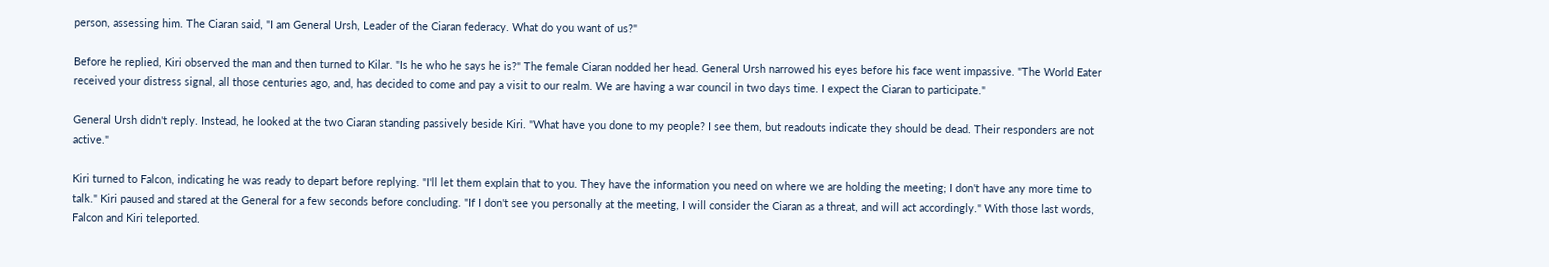person, assessing him. The Ciaran said, "I am General Ursh, Leader of the Ciaran federacy. What do you want of us?"

Before he replied, Kiri observed the man and then turned to Kilar. "Is he who he says he is?" The female Ciaran nodded her head. General Ursh narrowed his eyes before his face went impassive. "The World Eater received your distress signal, all those centuries ago, and, has decided to come and pay a visit to our realm. We are having a war council in two days time. I expect the Ciaran to participate."

General Ursh didn't reply. Instead, he looked at the two Ciaran standing passively beside Kiri. "What have you done to my people? I see them, but readouts indicate they should be dead. Their responders are not active."

Kiri turned to Falcon, indicating he was ready to depart before replying. "I'll let them explain that to you. They have the information you need on where we are holding the meeting; I don't have any more time to talk." Kiri paused and stared at the General for a few seconds before concluding. "If I don't see you personally at the meeting, I will consider the Ciaran as a threat, and will act accordingly." With those last words, Falcon and Kiri teleported.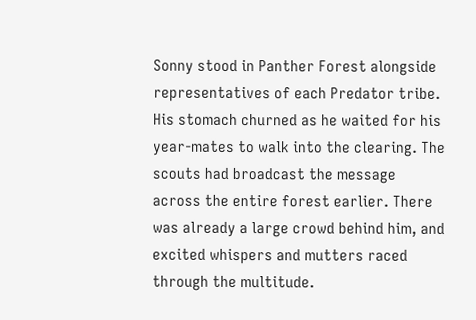Sonny stood in Panther Forest alongside representatives of each Predator tribe. His stomach churned as he waited for his year-mates to walk into the clearing. The scouts had broadcast the message across the entire forest earlier. There was already a large crowd behind him, and excited whispers and mutters raced through the multitude.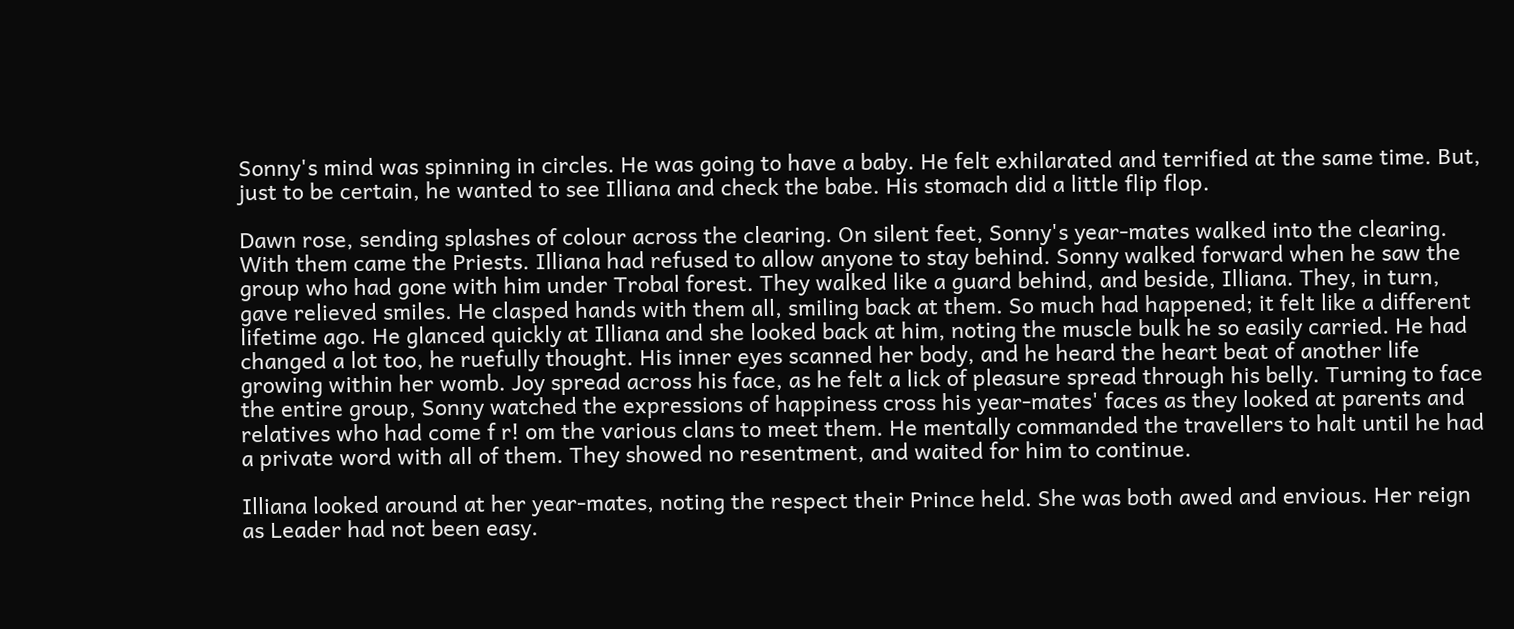Sonny's mind was spinning in circles. He was going to have a baby. He felt exhilarated and terrified at the same time. But, just to be certain, he wanted to see Illiana and check the babe. His stomach did a little flip flop.

Dawn rose, sending splashes of colour across the clearing. On silent feet, Sonny's year-mates walked into the clearing. With them came the Priests. Illiana had refused to allow anyone to stay behind. Sonny walked forward when he saw the group who had gone with him under Trobal forest. They walked like a guard behind, and beside, Illiana. They, in turn, gave relieved smiles. He clasped hands with them all, smiling back at them. So much had happened; it felt like a different lifetime ago. He glanced quickly at Illiana and she looked back at him, noting the muscle bulk he so easily carried. He had changed a lot too, he ruefully thought. His inner eyes scanned her body, and he heard the heart beat of another life growing within her womb. Joy spread across his face, as he felt a lick of pleasure spread through his belly. Turning to face the entire group, Sonny watched the expressions of happiness cross his year-mates' faces as they looked at parents and relatives who had come f r! om the various clans to meet them. He mentally commanded the travellers to halt until he had a private word with all of them. They showed no resentment, and waited for him to continue.

Illiana looked around at her year-mates, noting the respect their Prince held. She was both awed and envious. Her reign as Leader had not been easy.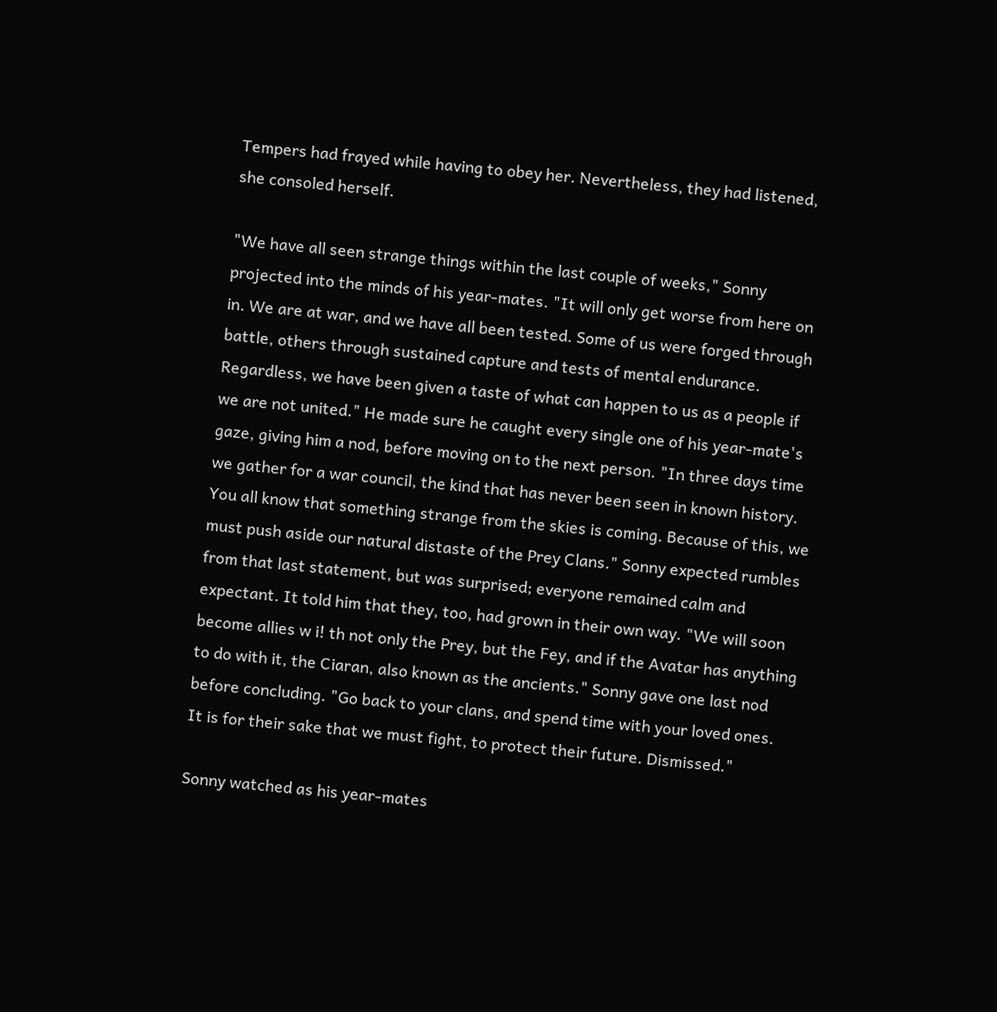Tempers had frayed while having to obey her. Nevertheless, they had listened, she consoled herself.

"We have all seen strange things within the last couple of weeks," Sonny projected into the minds of his year-mates. "It will only get worse from here on in. We are at war, and we have all been tested. Some of us were forged through battle, others through sustained capture and tests of mental endurance. Regardless, we have been given a taste of what can happen to us as a people if we are not united." He made sure he caught every single one of his year-mate's gaze, giving him a nod, before moving on to the next person. "In three days time we gather for a war council, the kind that has never been seen in known history. You all know that something strange from the skies is coming. Because of this, we must push aside our natural distaste of the Prey Clans." Sonny expected rumbles from that last statement, but was surprised; everyone remained calm and expectant. It told him that they, too, had grown in their own way. "We will soon become allies w i! th not only the Prey, but the Fey, and if the Avatar has anything to do with it, the Ciaran, also known as the ancients." Sonny gave one last nod before concluding. "Go back to your clans, and spend time with your loved ones. It is for their sake that we must fight, to protect their future. Dismissed."

Sonny watched as his year-mates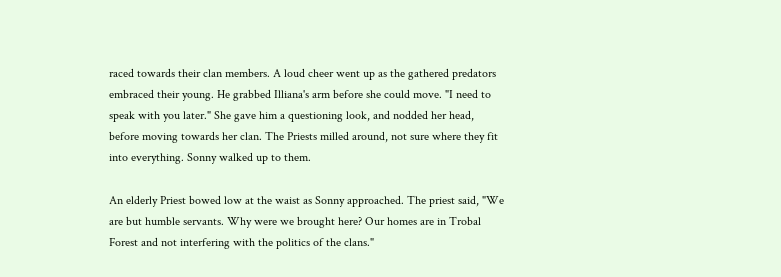raced towards their clan members. A loud cheer went up as the gathered predators embraced their young. He grabbed Illiana's arm before she could move. "I need to speak with you later." She gave him a questioning look, and nodded her head, before moving towards her clan. The Priests milled around, not sure where they fit into everything. Sonny walked up to them.

An elderly Priest bowed low at the waist as Sonny approached. The priest said, "We are but humble servants. Why were we brought here? Our homes are in Trobal Forest and not interfering with the politics of the clans."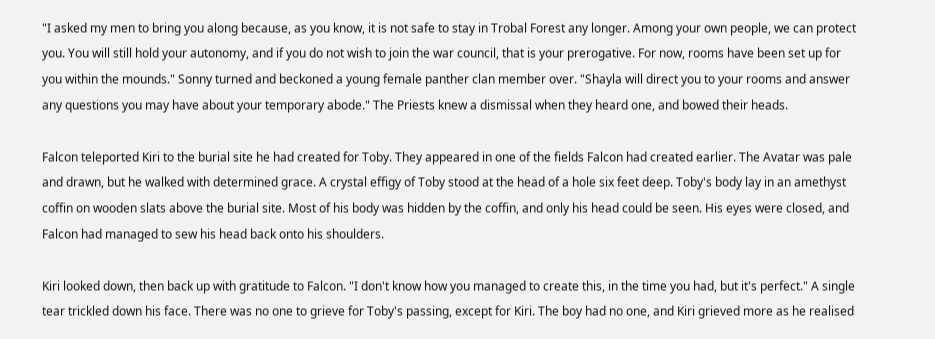"I asked my men to bring you along because, as you know, it is not safe to stay in Trobal Forest any longer. Among your own people, we can protect you. You will still hold your autonomy, and if you do not wish to join the war council, that is your prerogative. For now, rooms have been set up for you within the mounds." Sonny turned and beckoned a young female panther clan member over. "Shayla will direct you to your rooms and answer any questions you may have about your temporary abode." The Priests knew a dismissal when they heard one, and bowed their heads.

Falcon teleported Kiri to the burial site he had created for Toby. They appeared in one of the fields Falcon had created earlier. The Avatar was pale and drawn, but he walked with determined grace. A crystal effigy of Toby stood at the head of a hole six feet deep. Toby's body lay in an amethyst coffin on wooden slats above the burial site. Most of his body was hidden by the coffin, and only his head could be seen. His eyes were closed, and Falcon had managed to sew his head back onto his shoulders.

Kiri looked down, then back up with gratitude to Falcon. "I don't know how you managed to create this, in the time you had, but it's perfect." A single tear trickled down his face. There was no one to grieve for Toby's passing, except for Kiri. The boy had no one, and Kiri grieved more as he realised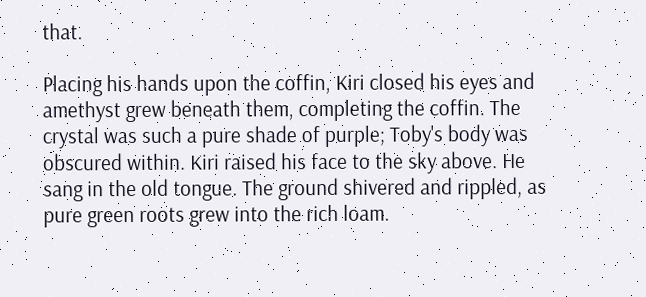that.

Placing his hands upon the coffin, Kiri closed his eyes and amethyst grew beneath them, completing the coffin. The crystal was such a pure shade of purple; Toby's body was obscured within. Kiri raised his face to the sky above. He sang in the old tongue. The ground shivered and rippled, as pure green roots grew into the rich loam.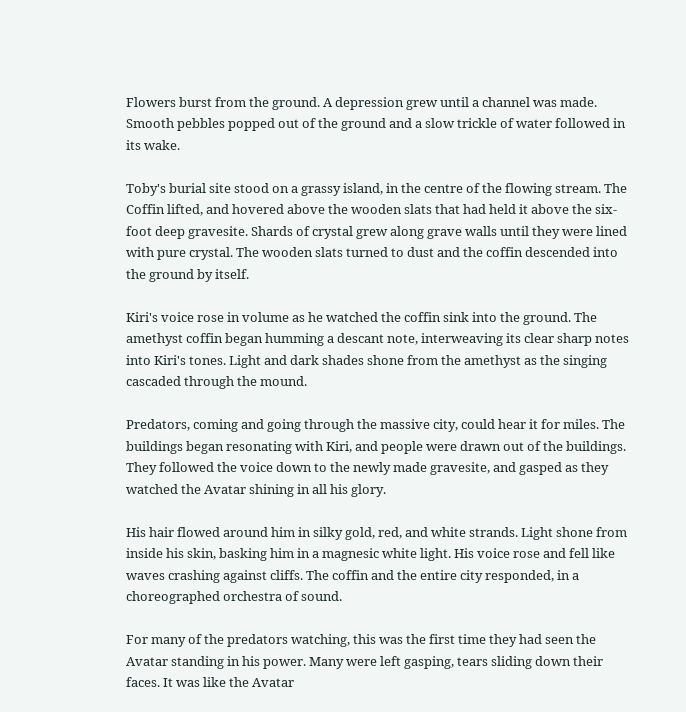Flowers burst from the ground. A depression grew until a channel was made. Smooth pebbles popped out of the ground and a slow trickle of water followed in its wake.

Toby's burial site stood on a grassy island, in the centre of the flowing stream. The Coffin lifted, and hovered above the wooden slats that had held it above the six-foot deep gravesite. Shards of crystal grew along grave walls until they were lined with pure crystal. The wooden slats turned to dust and the coffin descended into the ground by itself.

Kiri's voice rose in volume as he watched the coffin sink into the ground. The amethyst coffin began humming a descant note, interweaving its clear sharp notes into Kiri's tones. Light and dark shades shone from the amethyst as the singing cascaded through the mound.

Predators, coming and going through the massive city, could hear it for miles. The buildings began resonating with Kiri, and people were drawn out of the buildings. They followed the voice down to the newly made gravesite, and gasped as they watched the Avatar shining in all his glory.

His hair flowed around him in silky gold, red, and white strands. Light shone from inside his skin, basking him in a magnesic white light. His voice rose and fell like waves crashing against cliffs. The coffin and the entire city responded, in a choreographed orchestra of sound.

For many of the predators watching, this was the first time they had seen the Avatar standing in his power. Many were left gasping, tears sliding down their faces. It was like the Avatar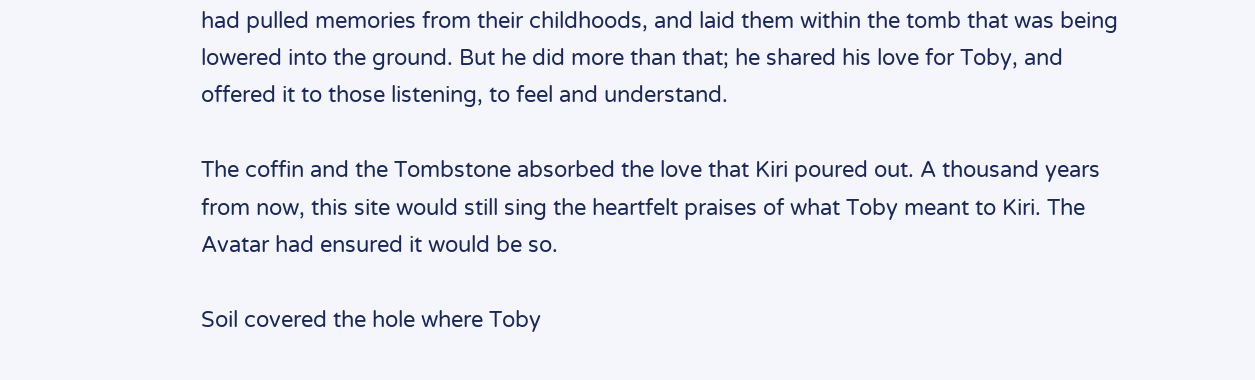had pulled memories from their childhoods, and laid them within the tomb that was being lowered into the ground. But he did more than that; he shared his love for Toby, and offered it to those listening, to feel and understand.

The coffin and the Tombstone absorbed the love that Kiri poured out. A thousand years from now, this site would still sing the heartfelt praises of what Toby meant to Kiri. The Avatar had ensured it would be so.

Soil covered the hole where Toby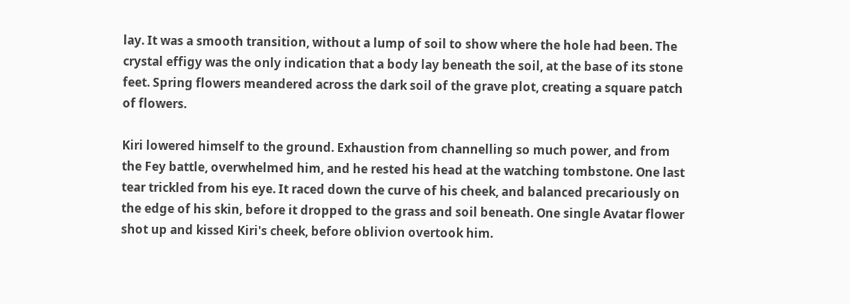lay. It was a smooth transition, without a lump of soil to show where the hole had been. The crystal effigy was the only indication that a body lay beneath the soil, at the base of its stone feet. Spring flowers meandered across the dark soil of the grave plot, creating a square patch of flowers.

Kiri lowered himself to the ground. Exhaustion from channelling so much power, and from the Fey battle, overwhelmed him, and he rested his head at the watching tombstone. One last tear trickled from his eye. It raced down the curve of his cheek, and balanced precariously on the edge of his skin, before it dropped to the grass and soil beneath. One single Avatar flower shot up and kissed Kiri's cheek, before oblivion overtook him.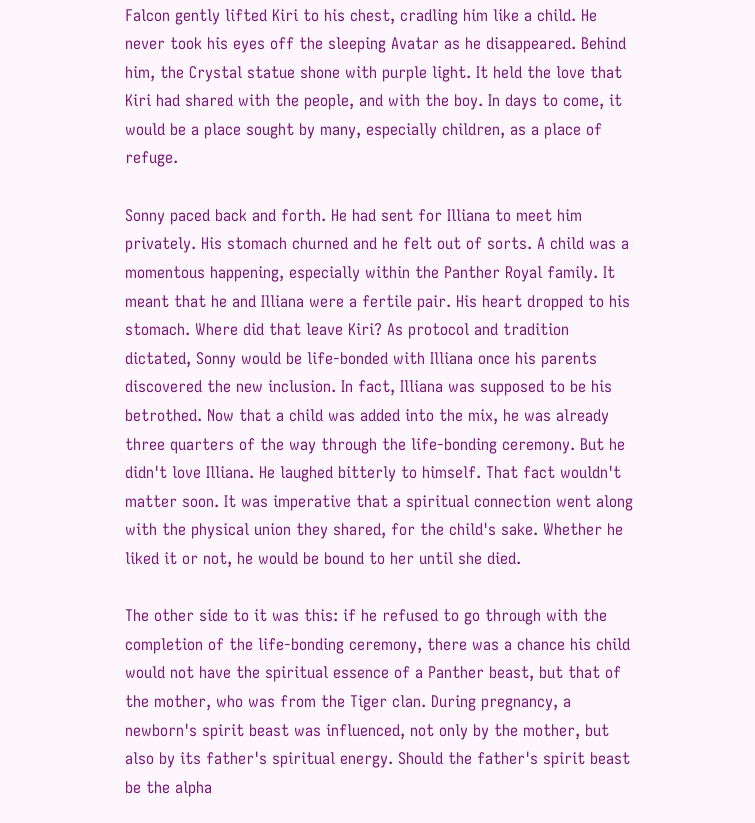Falcon gently lifted Kiri to his chest, cradling him like a child. He never took his eyes off the sleeping Avatar as he disappeared. Behind him, the Crystal statue shone with purple light. It held the love that Kiri had shared with the people, and with the boy. In days to come, it would be a place sought by many, especially children, as a place of refuge.

Sonny paced back and forth. He had sent for Illiana to meet him privately. His stomach churned and he felt out of sorts. A child was a momentous happening, especially within the Panther Royal family. It meant that he and Illiana were a fertile pair. His heart dropped to his stomach. Where did that leave Kiri? As protocol and tradition dictated, Sonny would be life-bonded with Illiana once his parents discovered the new inclusion. In fact, Illiana was supposed to be his betrothed. Now that a child was added into the mix, he was already three quarters of the way through the life-bonding ceremony. But he didn't love Illiana. He laughed bitterly to himself. That fact wouldn't matter soon. It was imperative that a spiritual connection went along with the physical union they shared, for the child's sake. Whether he liked it or not, he would be bound to her until she died.

The other side to it was this: if he refused to go through with the completion of the life-bonding ceremony, there was a chance his child would not have the spiritual essence of a Panther beast, but that of the mother, who was from the Tiger clan. During pregnancy, a newborn's spirit beast was influenced, not only by the mother, but also by its father's spiritual energy. Should the father's spirit beast be the alpha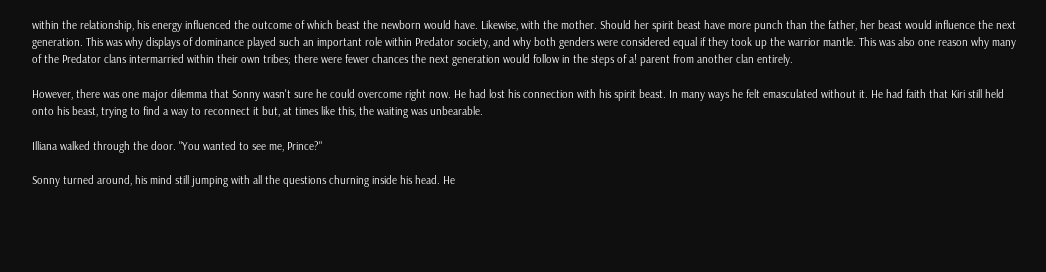within the relationship, his energy influenced the outcome of which beast the newborn would have. Likewise, with the mother. Should her spirit beast have more punch than the father, her beast would influence the next generation. This was why displays of dominance played such an important role within Predator society, and why both genders were considered equal if they took up the warrior mantle. This was also one reason why many of the Predator clans intermarried within their own tribes; there were fewer chances the next generation would follow in the steps of a! parent from another clan entirely.

However, there was one major dilemma that Sonny wasn't sure he could overcome right now. He had lost his connection with his spirit beast. In many ways he felt emasculated without it. He had faith that Kiri still held onto his beast, trying to find a way to reconnect it but, at times like this, the waiting was unbearable.

Illiana walked through the door. "You wanted to see me, Prince?"

Sonny turned around, his mind still jumping with all the questions churning inside his head. He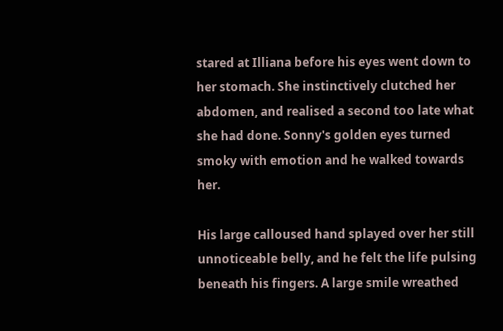stared at Illiana before his eyes went down to her stomach. She instinctively clutched her abdomen, and realised a second too late what she had done. Sonny's golden eyes turned smoky with emotion and he walked towards her.

His large calloused hand splayed over her still unnoticeable belly, and he felt the life pulsing beneath his fingers. A large smile wreathed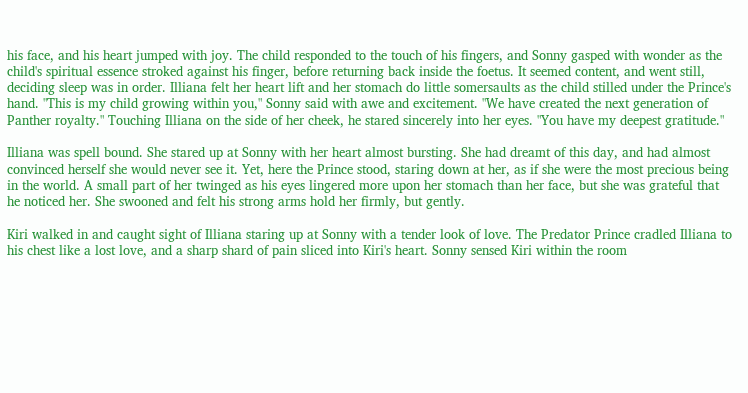his face, and his heart jumped with joy. The child responded to the touch of his fingers, and Sonny gasped with wonder as the child's spiritual essence stroked against his finger, before returning back inside the foetus. It seemed content, and went still, deciding sleep was in order. Illiana felt her heart lift and her stomach do little somersaults as the child stilled under the Prince's hand. "This is my child growing within you," Sonny said with awe and excitement. "We have created the next generation of Panther royalty." Touching Illiana on the side of her cheek, he stared sincerely into her eyes. "You have my deepest gratitude."

Illiana was spell bound. She stared up at Sonny with her heart almost bursting. She had dreamt of this day, and had almost convinced herself she would never see it. Yet, here the Prince stood, staring down at her, as if she were the most precious being in the world. A small part of her twinged as his eyes lingered more upon her stomach than her face, but she was grateful that he noticed her. She swooned and felt his strong arms hold her firmly, but gently.

Kiri walked in and caught sight of Illiana staring up at Sonny with a tender look of love. The Predator Prince cradled Illiana to his chest like a lost love, and a sharp shard of pain sliced into Kiri's heart. Sonny sensed Kiri within the room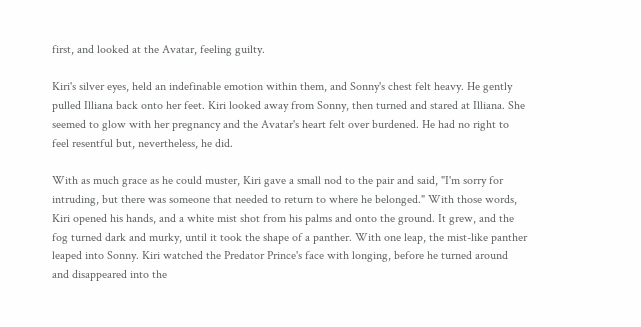first, and looked at the Avatar, feeling guilty.

Kiri's silver eyes, held an indefinable emotion within them, and Sonny's chest felt heavy. He gently pulled Illiana back onto her feet. Kiri looked away from Sonny, then turned and stared at Illiana. She seemed to glow with her pregnancy and the Avatar's heart felt over burdened. He had no right to feel resentful but, nevertheless, he did.

With as much grace as he could muster, Kiri gave a small nod to the pair and said, "I'm sorry for intruding, but there was someone that needed to return to where he belonged." With those words, Kiri opened his hands, and a white mist shot from his palms and onto the ground. It grew, and the fog turned dark and murky, until it took the shape of a panther. With one leap, the mist-like panther leaped into Sonny. Kiri watched the Predator Prince's face with longing, before he turned around and disappeared into the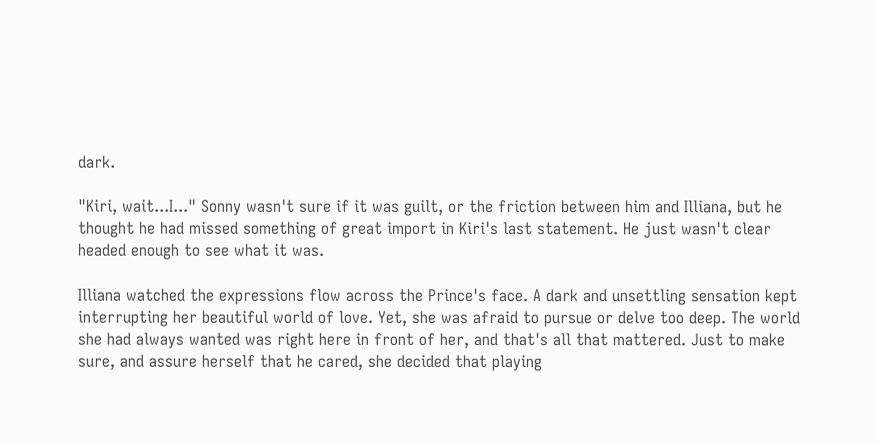dark.

"Kiri, wait...I..." Sonny wasn't sure if it was guilt, or the friction between him and Illiana, but he thought he had missed something of great import in Kiri's last statement. He just wasn't clear headed enough to see what it was.

Illiana watched the expressions flow across the Prince's face. A dark and unsettling sensation kept interrupting her beautiful world of love. Yet, she was afraid to pursue or delve too deep. The world she had always wanted was right here in front of her, and that's all that mattered. Just to make sure, and assure herself that he cared, she decided that playing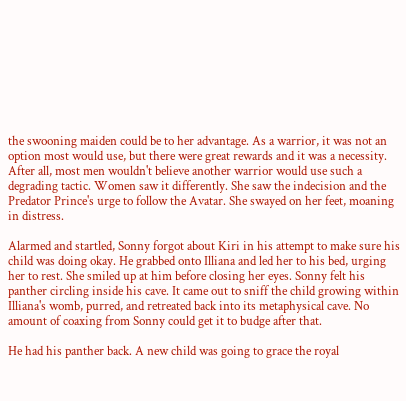the swooning maiden could be to her advantage. As a warrior, it was not an option most would use, but there were great rewards and it was a necessity. After all, most men wouldn't believe another warrior would use such a degrading tactic. Women saw it differently. She saw the indecision and the Predator Prince's urge to follow the Avatar. She swayed on her feet, moaning in distress.

Alarmed and startled, Sonny forgot about Kiri in his attempt to make sure his child was doing okay. He grabbed onto Illiana and led her to his bed, urging her to rest. She smiled up at him before closing her eyes. Sonny felt his panther circling inside his cave. It came out to sniff the child growing within Illiana's womb, purred, and retreated back into its metaphysical cave. No amount of coaxing from Sonny could get it to budge after that.

He had his panther back. A new child was going to grace the royal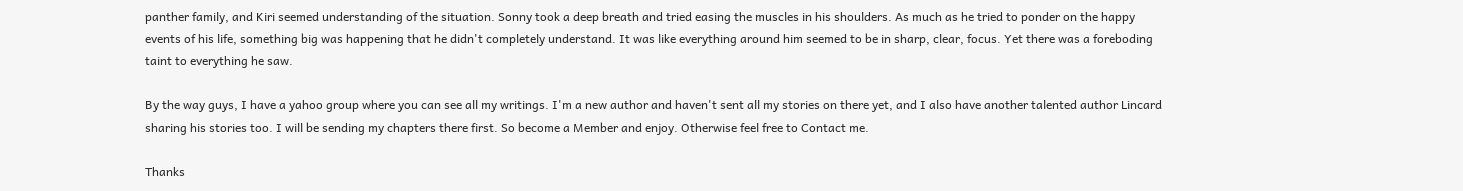panther family, and Kiri seemed understanding of the situation. Sonny took a deep breath and tried easing the muscles in his shoulders. As much as he tried to ponder on the happy events of his life, something big was happening that he didn't completely understand. It was like everything around him seemed to be in sharp, clear, focus. Yet there was a foreboding taint to everything he saw.

By the way guys, I have a yahoo group where you can see all my writings. I'm a new author and haven't sent all my stories on there yet, and I also have another talented author Lincard sharing his stories too. I will be sending my chapters there first. So become a Member and enjoy. Otherwise feel free to Contact me.

Thanks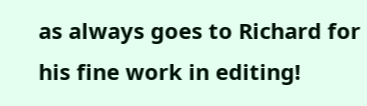as always goes to Richard for his fine work in editing!